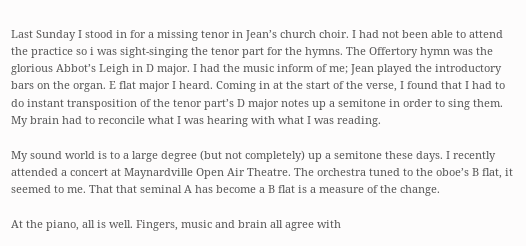Last Sunday I stood in for a missing tenor in Jean’s church choir. I had not been able to attend the practice so i was sight-singing the tenor part for the hymns. The Offertory hymn was the glorious Abbot’s Leigh in D major. I had the music inform of me; Jean played the introductory bars on the organ. E flat major I heard. Coming in at the start of the verse, I found that I had to do instant transposition of the tenor part’s D major notes up a semitone in order to sing them. My brain had to reconcile what I was hearing with what I was reading.

My sound world is to a large degree (but not completely) up a semitone these days. I recently attended a concert at Maynardville Open Air Theatre. The orchestra tuned to the oboe’s B flat, it seemed to me. That that seminal A has become a B flat is a measure of the change.

At the piano, all is well. Fingers, music and brain all agree with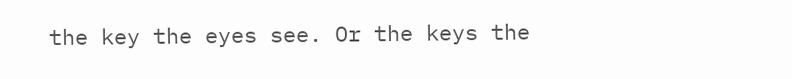the key the eyes see. Or the keys the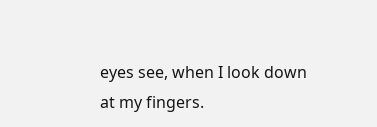eyes see, when I look down at my fingers.